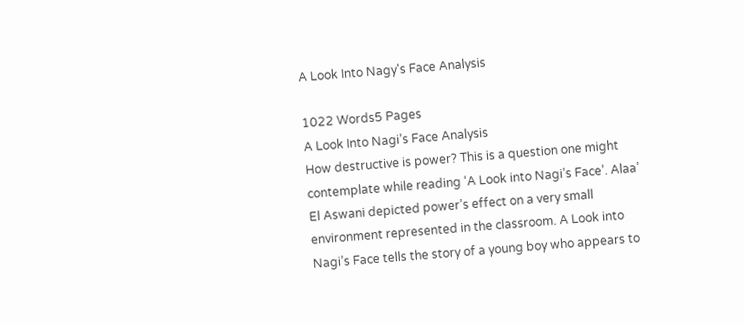A Look Into Nagy's Face Analysis

1022 Words5 Pages
A Look Into Nagi’s Face Analysis
How destructive is power? This is a question one might contemplate while reading ‘A Look into Nagi’s Face’. Alaa’ El Aswani depicted power’s effect on a very small environment represented in the classroom. A Look into Nagi’s Face tells the story of a young boy who appears to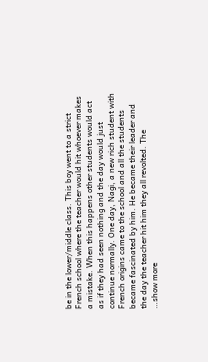be in the lower/middle class. This boy went to a strict French school where the teacher would hit whoever makes a mistake. When this happens other students would act as if they had seen nothing and the day would just continue normally. One day, Nagi, a new rich student with French origins came to the school and all the students became fascinated by him. He became their leader and the day the teacher hit him they all revolted. The
…show more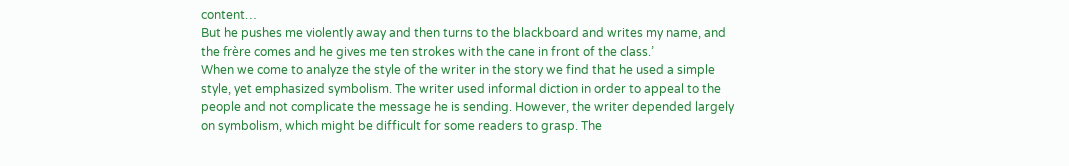content…
But he pushes me violently away and then turns to the blackboard and writes my name, and the frère comes and he gives me ten strokes with the cane in front of the class.’
When we come to analyze the style of the writer in the story we find that he used a simple style, yet emphasized symbolism. The writer used informal diction in order to appeal to the people and not complicate the message he is sending. However, the writer depended largely on symbolism, which might be difficult for some readers to grasp. The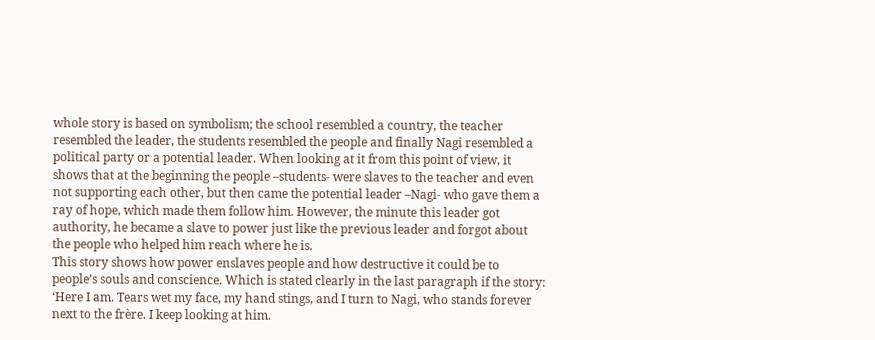whole story is based on symbolism; the school resembled a country, the teacher resembled the leader, the students resembled the people and finally Nagi resembled a political party or a potential leader. When looking at it from this point of view, it shows that at the beginning the people –students- were slaves to the teacher and even not supporting each other, but then came the potential leader –Nagi- who gave them a ray of hope, which made them follow him. However, the minute this leader got authority, he became a slave to power just like the previous leader and forgot about the people who helped him reach where he is.
This story shows how power enslaves people and how destructive it could be to people’s souls and conscience. Which is stated clearly in the last paragraph if the story: ‘Here I am. Tears wet my face, my hand stings, and I turn to Nagi, who stands forever next to the frère. I keep looking at him.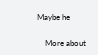Maybe he

    More about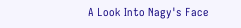A Look Into Nagy's Face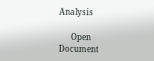Analysis

      Open Document